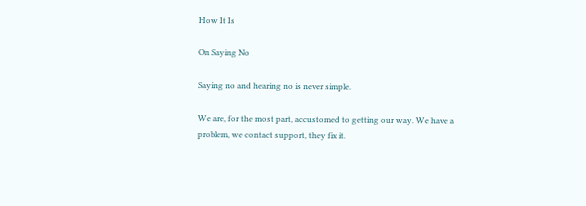How It Is

On Saying No

Saying no and hearing no is never simple.

We are, for the most part, accustomed to getting our way. We have a problem, we contact support, they fix it.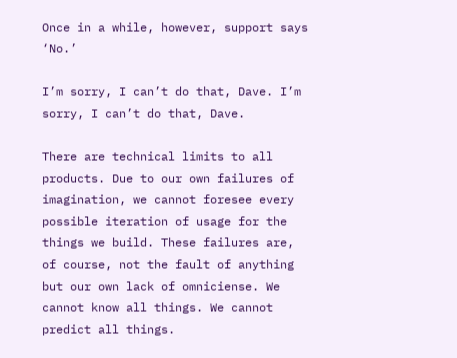Once in a while, however, support says ‘No.’

I’m sorry, I can’t do that, Dave. I’m sorry, I can’t do that, Dave.

There are technical limits to all products. Due to our own failures of imagination, we cannot foresee every possible iteration of usage for the things we build. These failures are, of course, not the fault of anything but our own lack of omniciense. We cannot know all things. We cannot predict all things.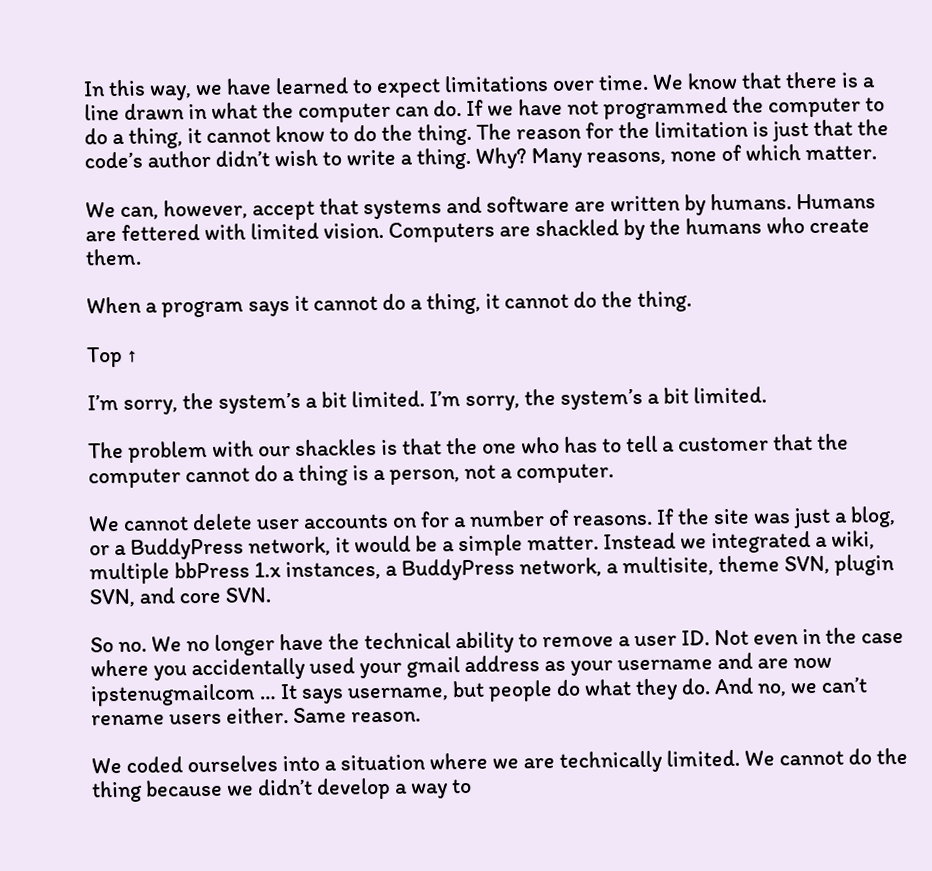In this way, we have learned to expect limitations over time. We know that there is a line drawn in what the computer can do. If we have not programmed the computer to do a thing, it cannot know to do the thing. The reason for the limitation is just that the code’s author didn’t wish to write a thing. Why? Many reasons, none of which matter.

We can, however, accept that systems and software are written by humans. Humans are fettered with limited vision. Computers are shackled by the humans who create them.

When a program says it cannot do a thing, it cannot do the thing.

Top ↑

I’m sorry, the system’s a bit limited. I’m sorry, the system’s a bit limited.

The problem with our shackles is that the one who has to tell a customer that the computer cannot do a thing is a person, not a computer.

We cannot delete user accounts on for a number of reasons. If the site was just a blog, or a BuddyPress network, it would be a simple matter. Instead we integrated a wiki, multiple bbPress 1.x instances, a BuddyPress network, a multisite, theme SVN, plugin SVN, and core SVN.

So no. We no longer have the technical ability to remove a user ID. Not even in the case where you accidentally used your gmail address as your username and are now ipstenugmailcom … It says username, but people do what they do. And no, we can’t rename users either. Same reason.

We coded ourselves into a situation where we are technically limited. We cannot do the thing because we didn’t develop a way to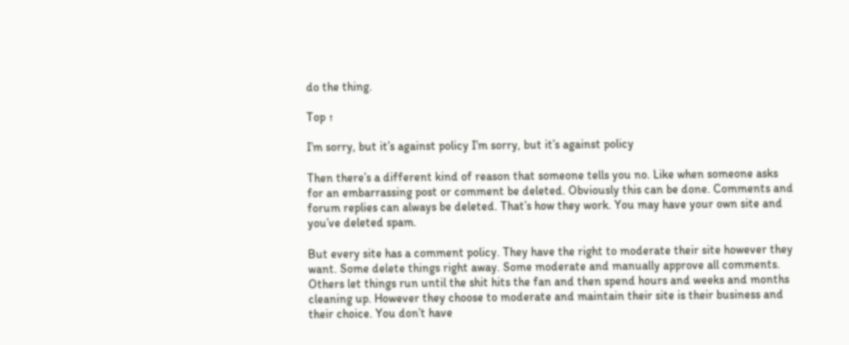do the thing.

Top ↑

I’m sorry, but it’s against policy I’m sorry, but it’s against policy

Then there’s a different kind of reason that someone tells you no. Like when someone asks for an embarrassing post or comment be deleted. Obviously this can be done. Comments and forum replies can always be deleted. That’s how they work. You may have your own site and you’ve deleted spam.

But every site has a comment policy. They have the right to moderate their site however they want. Some delete things right away. Some moderate and manually approve all comments. Others let things run until the shit hits the fan and then spend hours and weeks and months cleaning up. However they choose to moderate and maintain their site is their business and their choice. You don’t have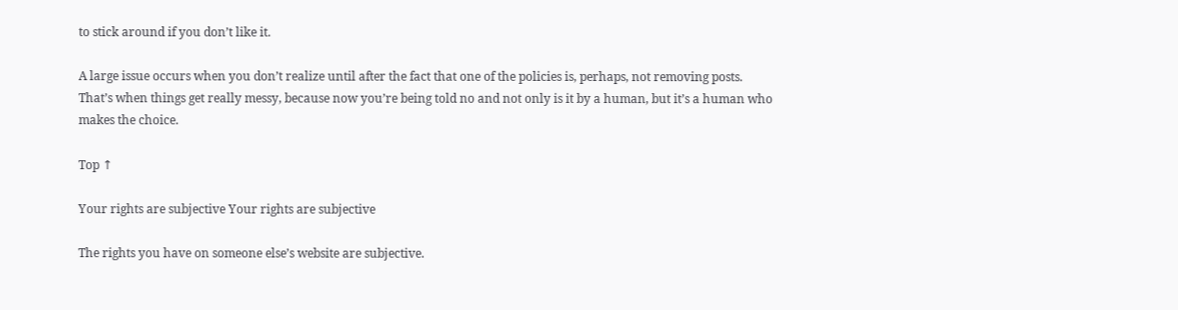to stick around if you don’t like it.

A large issue occurs when you don’t realize until after the fact that one of the policies is, perhaps, not removing posts. That’s when things get really messy, because now you’re being told no and not only is it by a human, but it’s a human who makes the choice.

Top ↑

Your rights are subjective Your rights are subjective

The rights you have on someone else’s website are subjective.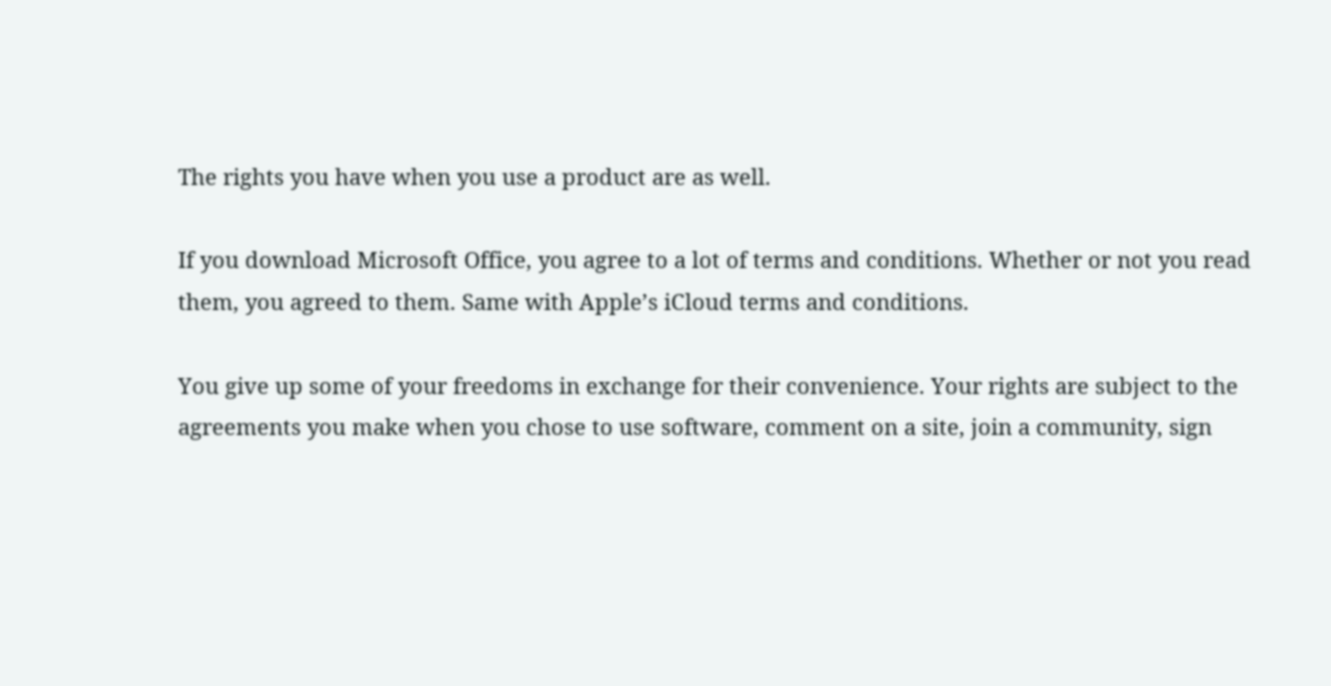The rights you have when you use a product are as well.

If you download Microsoft Office, you agree to a lot of terms and conditions. Whether or not you read them, you agreed to them. Same with Apple’s iCloud terms and conditions.

You give up some of your freedoms in exchange for their convenience. Your rights are subject to the agreements you make when you chose to use software, comment on a site, join a community, sign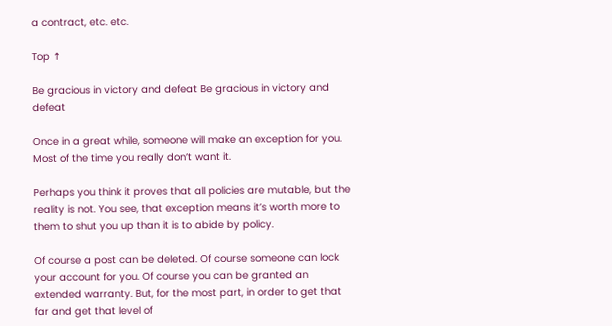a contract, etc. etc.

Top ↑

Be gracious in victory and defeat Be gracious in victory and defeat

Once in a great while, someone will make an exception for you. Most of the time you really don’t want it.

Perhaps you think it proves that all policies are mutable, but the reality is not. You see, that exception means it’s worth more to them to shut you up than it is to abide by policy.

Of course a post can be deleted. Of course someone can lock your account for you. Of course you can be granted an extended warranty. But, for the most part, in order to get that far and get that level of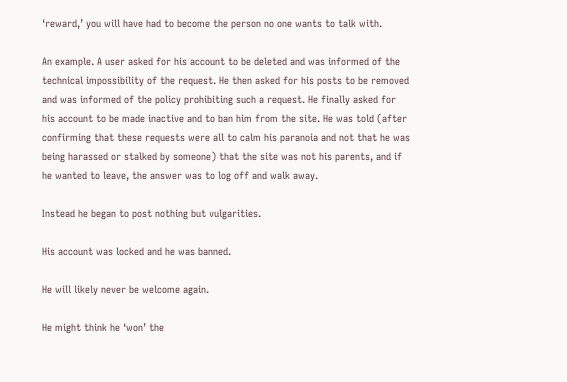‘reward,’ you will have had to become the person no one wants to talk with.

An example. A user asked for his account to be deleted and was informed of the technical impossibility of the request. He then asked for his posts to be removed and was informed of the policy prohibiting such a request. He finally asked for his account to be made inactive and to ban him from the site. He was told (after confirming that these requests were all to calm his paranoia and not that he was being harassed or stalked by someone) that the site was not his parents, and if he wanted to leave, the answer was to log off and walk away.

Instead he began to post nothing but vulgarities.

His account was locked and he was banned.

He will likely never be welcome again.

He might think he ‘won’ the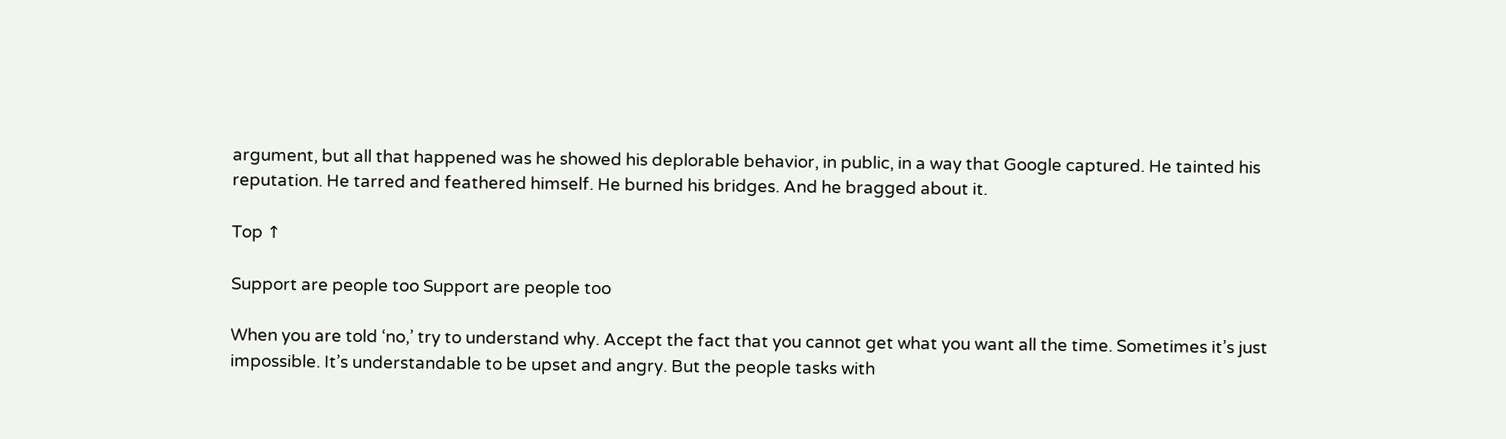argument, but all that happened was he showed his deplorable behavior, in public, in a way that Google captured. He tainted his reputation. He tarred and feathered himself. He burned his bridges. And he bragged about it.

Top ↑

Support are people too Support are people too

When you are told ‘no,’ try to understand why. Accept the fact that you cannot get what you want all the time. Sometimes it’s just impossible. It’s understandable to be upset and angry. But the people tasks with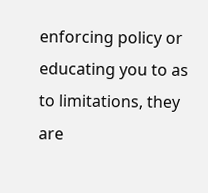enforcing policy or educating you to as to limitations, they are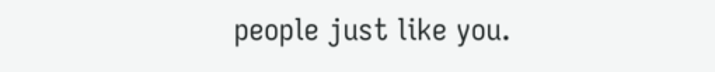people just like you.